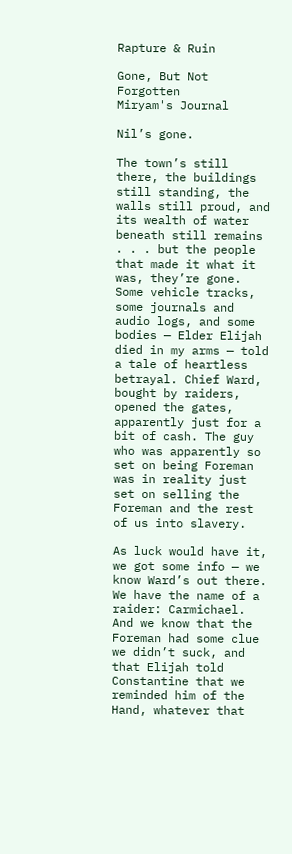Rapture & Ruin

Gone, But Not Forgotten
Miryam's Journal

Nil’s gone.

The town’s still there, the buildings still standing, the walls still proud, and its wealth of water beneath still remains . . . but the people that made it what it was, they’re gone. Some vehicle tracks, some journals and audio logs, and some bodies — Elder Elijah died in my arms — told a tale of heartless betrayal. Chief Ward, bought by raiders, opened the gates, apparently just for a bit of cash. The guy who was apparently so set on being Foreman was in reality just set on selling the Foreman and the rest of us into slavery.

As luck would have it, we got some info — we know Ward’s out there. We have the name of a raider: Carmichael. And we know that the Foreman had some clue we didn’t suck, and that Elijah told Constantine that we reminded him of the Hand, whatever that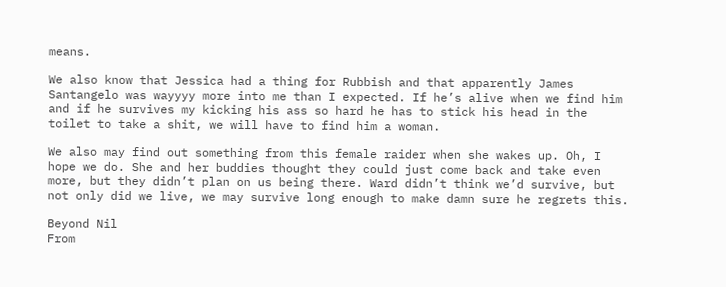means.

We also know that Jessica had a thing for Rubbish and that apparently James Santangelo was wayyyy more into me than I expected. If he’s alive when we find him and if he survives my kicking his ass so hard he has to stick his head in the toilet to take a shit, we will have to find him a woman.

We also may find out something from this female raider when she wakes up. Oh, I hope we do. She and her buddies thought they could just come back and take even more, but they didn’t plan on us being there. Ward didn’t think we’d survive, but not only did we live, we may survive long enough to make damn sure he regrets this.

Beyond Nil
From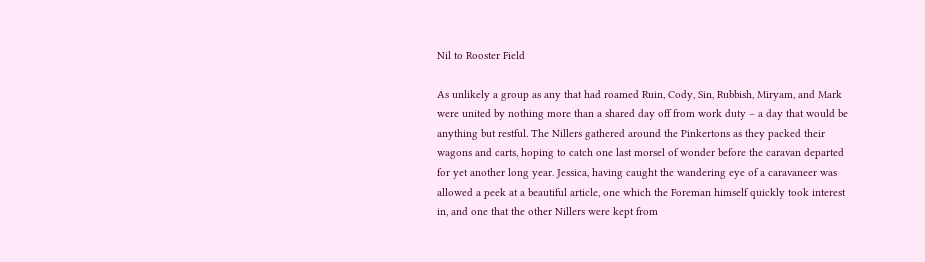Nil to Rooster Field

As unlikely a group as any that had roamed Ruin, Cody, Sin, Rubbish, Miryam, and Mark were united by nothing more than a shared day off from work duty – a day that would be anything but restful. The Nillers gathered around the Pinkertons as they packed their wagons and carts, hoping to catch one last morsel of wonder before the caravan departed for yet another long year. Jessica, having caught the wandering eye of a caravaneer was allowed a peek at a beautiful article, one which the Foreman himself quickly took interest in, and one that the other Nillers were kept from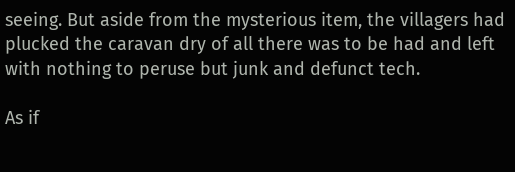seeing. But aside from the mysterious item, the villagers had plucked the caravan dry of all there was to be had and left with nothing to peruse but junk and defunct tech.

As if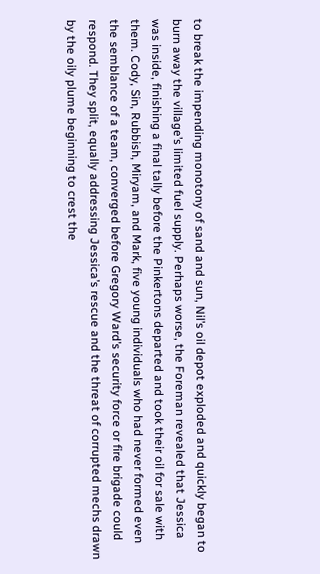to break the impending monotony of sand and sun, Nil’s oil depot exploded and quickly began to burn away the village’s limited fuel supply. Perhaps worse, the Foreman revealed that Jessica was inside, finishing a final tally before the Pinkertons departed and took their oil for sale with them. Cody, Sin, Rubbish, Miryam, and Mark, five young individuals who had never formed even the semblance of a team, converged before Gregory Ward’s security force or fire brigade could respond. They split, equally addressing Jessica’s rescue and the threat of corrupted mechs drawn by the oily plume beginning to crest the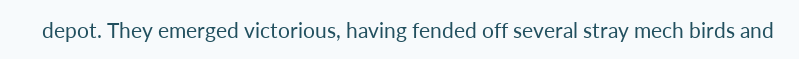depot. They emerged victorious, having fended off several stray mech birds and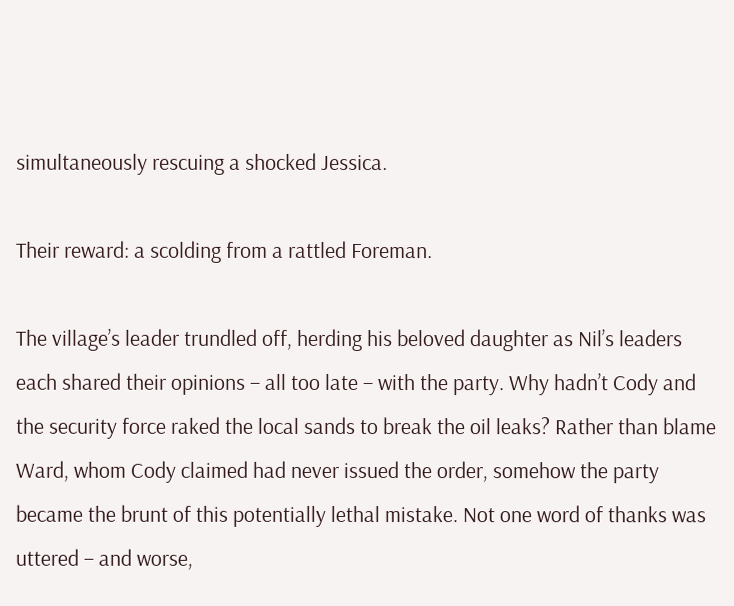simultaneously rescuing a shocked Jessica.

Their reward: a scolding from a rattled Foreman.

The village’s leader trundled off, herding his beloved daughter as Nil’s leaders each shared their opinions – all too late – with the party. Why hadn’t Cody and the security force raked the local sands to break the oil leaks? Rather than blame Ward, whom Cody claimed had never issued the order, somehow the party became the brunt of this potentially lethal mistake. Not one word of thanks was uttered – and worse,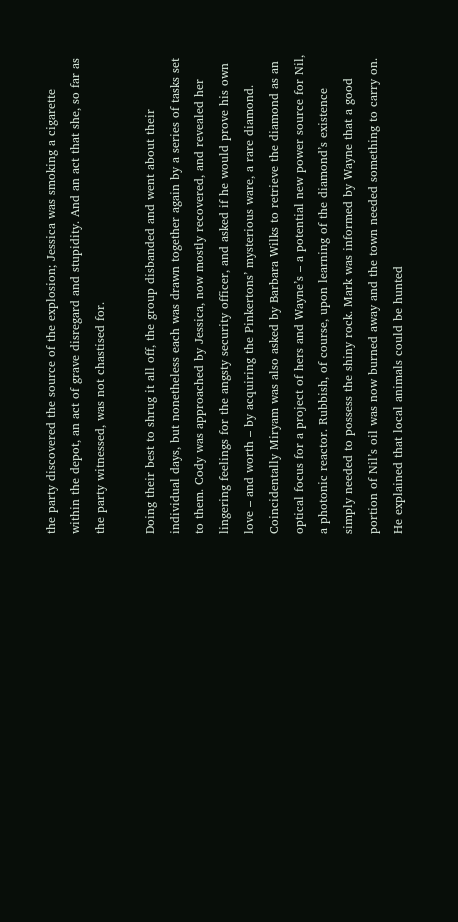the party discovered the source of the explosion; Jessica was smoking a cigarette within the depot, an act of grave disregard and stupidity. And an act that she, so far as the party witnessed, was not chastised for.

Doing their best to shrug it all off, the group disbanded and went about their individual days, but nonetheless each was drawn together again by a series of tasks set to them. Cody was approached by Jessica, now mostly recovered, and revealed her lingering feelings for the angsty security officer, and asked if he would prove his own love – and worth – by acquiring the Pinkertons’ mysterious ware, a rare diamond. Coincidentally Miryam was also asked by Barbara Wilks to retrieve the diamond as an optical focus for a project of hers and Wayne’s – a potential new power source for Nil, a photonic reactor. Rubbish, of course, upon learning of the diamond’s existence simply needed to possess the shiny rock. Mark was informed by Wayne that a good portion of Nil’s oil was now burned away and the town needed something to carry on. He explained that local animals could be hunted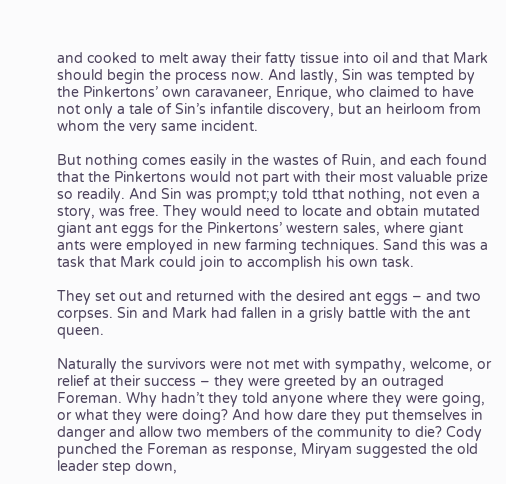and cooked to melt away their fatty tissue into oil and that Mark should begin the process now. And lastly, Sin was tempted by the Pinkertons’ own caravaneer, Enrique, who claimed to have not only a tale of Sin’s infantile discovery, but an heirloom from whom the very same incident.

But nothing comes easily in the wastes of Ruin, and each found that the Pinkertons would not part with their most valuable prize so readily. And Sin was prompt;y told tthat nothing, not even a story, was free. They would need to locate and obtain mutated giant ant eggs for the Pinkertons’ western sales, where giant ants were employed in new farming techniques. Sand this was a task that Mark could join to accomplish his own task.

They set out and returned with the desired ant eggs – and two corpses. Sin and Mark had fallen in a grisly battle with the ant queen.

Naturally the survivors were not met with sympathy, welcome, or relief at their success – they were greeted by an outraged Foreman. Why hadn’t they told anyone where they were going, or what they were doing? And how dare they put themselves in danger and allow two members of the community to die? Cody punched the Foreman as response, Miryam suggested the old leader step down,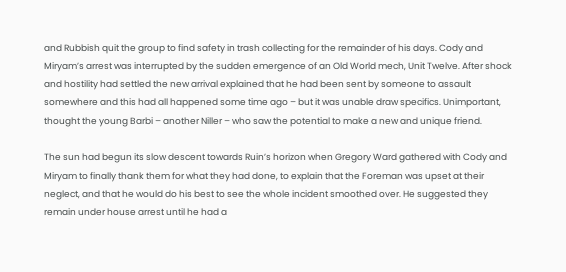and Rubbish quit the group to find safety in trash collecting for the remainder of his days. Cody and Miryam’s arrest was interrupted by the sudden emergence of an Old World mech, Unit Twelve. After shock and hostility had settled the new arrival explained that he had been sent by someone to assault somewhere and this had all happened some time ago – but it was unable draw specifics. Unimportant, thought the young Barbi – another Niller – who saw the potential to make a new and unique friend.

The sun had begun its slow descent towards Ruin’s horizon when Gregory Ward gathered with Cody and Miryam to finally thank them for what they had done, to explain that the Foreman was upset at their neglect, and that he would do his best to see the whole incident smoothed over. He suggested they remain under house arrest until he had a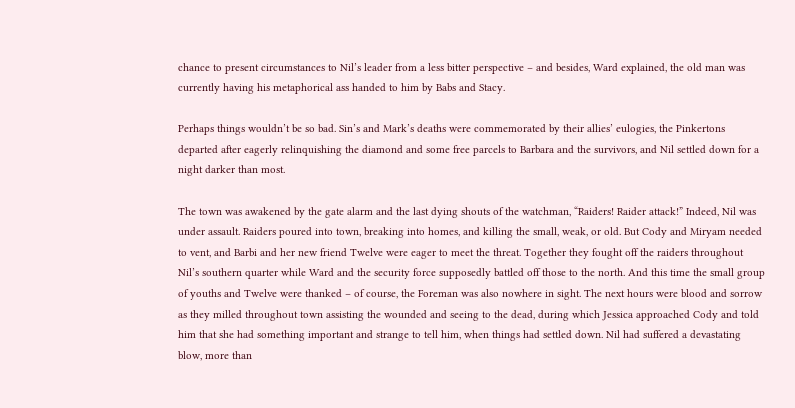chance to present circumstances to Nil’s leader from a less bitter perspective – and besides, Ward explained, the old man was currently having his metaphorical ass handed to him by Babs and Stacy.

Perhaps things wouldn’t be so bad. Sin’s and Mark’s deaths were commemorated by their allies’ eulogies, the Pinkertons departed after eagerly relinquishing the diamond and some free parcels to Barbara and the survivors, and Nil settled down for a night darker than most.

The town was awakened by the gate alarm and the last dying shouts of the watchman, “Raiders! Raider attack!” Indeed, Nil was under assault. Raiders poured into town, breaking into homes, and killing the small, weak, or old. But Cody and Miryam needed to vent, and Barbi and her new friend Twelve were eager to meet the threat. Together they fought off the raiders throughout Nil’s southern quarter while Ward and the security force supposedly battled off those to the north. And this time the small group of youths and Twelve were thanked – of course, the Foreman was also nowhere in sight. The next hours were blood and sorrow as they milled throughout town assisting the wounded and seeing to the dead, during which Jessica approached Cody and told him that she had something important and strange to tell him, when things had settled down. Nil had suffered a devastating blow, more than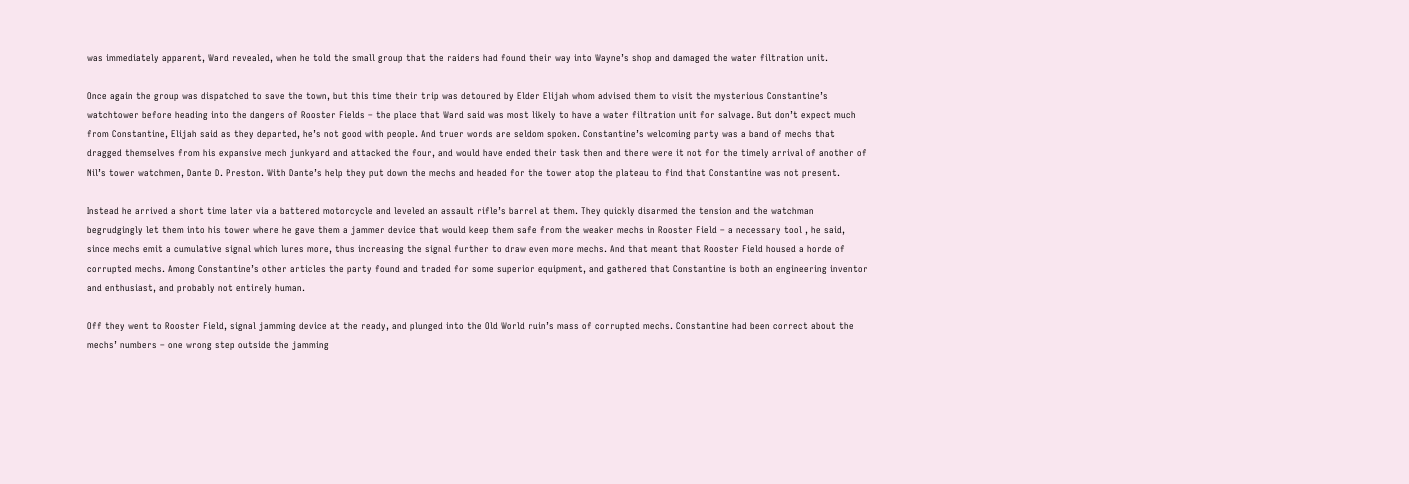was immediately apparent, Ward revealed, when he told the small group that the raiders had found their way into Wayne’s shop and damaged the water filtration unit.

Once again the group was dispatched to save the town, but this time their trip was detoured by Elder Elijah whom advised them to visit the mysterious Constantine’s watchtower before heading into the dangers of Rooster Fields – the place that Ward said was most likely to have a water filtration unit for salvage. But don’t expect much from Constantine, Elijah said as they departed, he’s not good with people. And truer words are seldom spoken. Constantine’s welcoming party was a band of mechs that dragged themselves from his expansive mech junkyard and attacked the four, and would have ended their task then and there were it not for the timely arrival of another of Nil’s tower watchmen, Dante D. Preston. With Dante’s help they put down the mechs and headed for the tower atop the plateau to find that Constantine was not present.

Instead he arrived a short time later via a battered motorcycle and leveled an assault rifle’s barrel at them. They quickly disarmed the tension and the watchman begrudgingly let them into his tower where he gave them a jammer device that would keep them safe from the weaker mechs in Rooster Field – a necessary tool , he said, since mechs emit a cumulative signal which lures more, thus increasing the signal further to draw even more mechs. And that meant that Rooster Field housed a horde of corrupted mechs. Among Constantine’s other articles the party found and traded for some superior equipment, and gathered that Constantine is both an engineering inventor and enthusiast, and probably not entirely human.

Off they went to Rooster Field, signal jamming device at the ready, and plunged into the Old World ruin’s mass of corrupted mechs. Constantine had been correct about the mechs’ numbers – one wrong step outside the jamming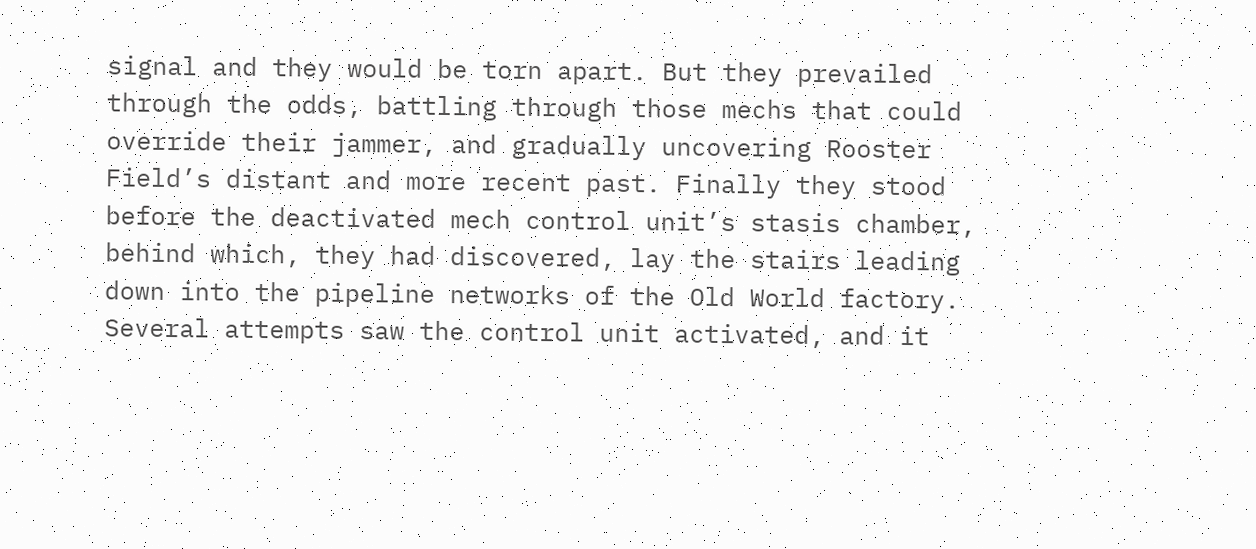signal and they would be torn apart. But they prevailed through the odds, battling through those mechs that could override their jammer, and gradually uncovering Rooster Field’s distant and more recent past. Finally they stood before the deactivated mech control unit’s stasis chamber, behind which, they had discovered, lay the stairs leading down into the pipeline networks of the Old World factory. Several attempts saw the control unit activated, and it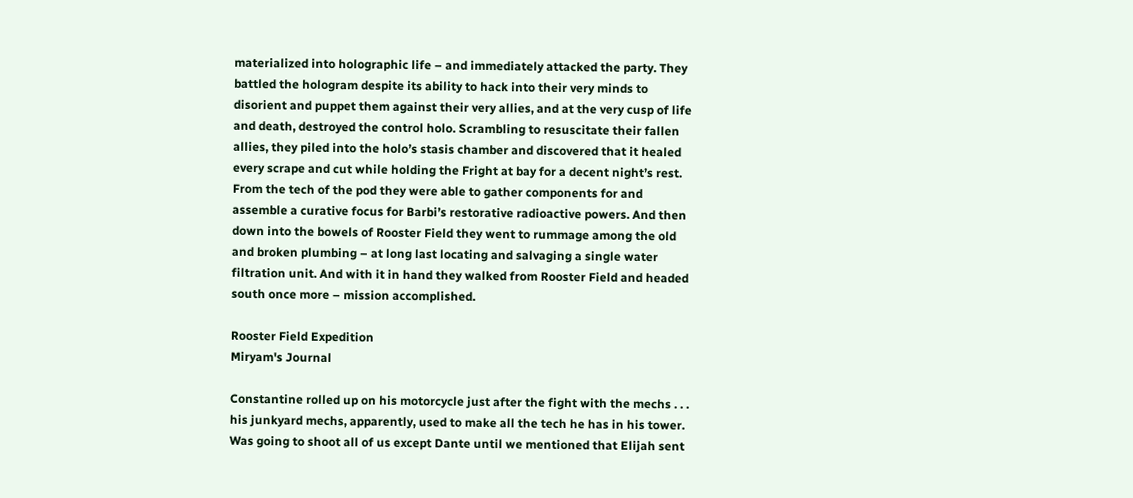materialized into holographic life – and immediately attacked the party. They battled the hologram despite its ability to hack into their very minds to disorient and puppet them against their very allies, and at the very cusp of life and death, destroyed the control holo. Scrambling to resuscitate their fallen allies, they piled into the holo’s stasis chamber and discovered that it healed every scrape and cut while holding the Fright at bay for a decent night’s rest. From the tech of the pod they were able to gather components for and assemble a curative focus for Barbi’s restorative radioactive powers. And then down into the bowels of Rooster Field they went to rummage among the old and broken plumbing – at long last locating and salvaging a single water filtration unit. And with it in hand they walked from Rooster Field and headed south once more – mission accomplished.

Rooster Field Expedition
Miryam's Journal

Constantine rolled up on his motorcycle just after the fight with the mechs . . . his junkyard mechs, apparently, used to make all the tech he has in his tower. Was going to shoot all of us except Dante until we mentioned that Elijah sent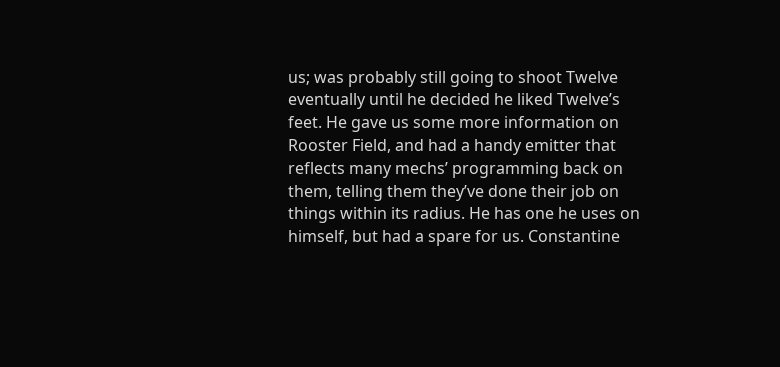us; was probably still going to shoot Twelve eventually until he decided he liked Twelve’s feet. He gave us some more information on Rooster Field, and had a handy emitter that reflects many mechs’ programming back on them, telling them they’ve done their job on things within its radius. He has one he uses on himself, but had a spare for us. Constantine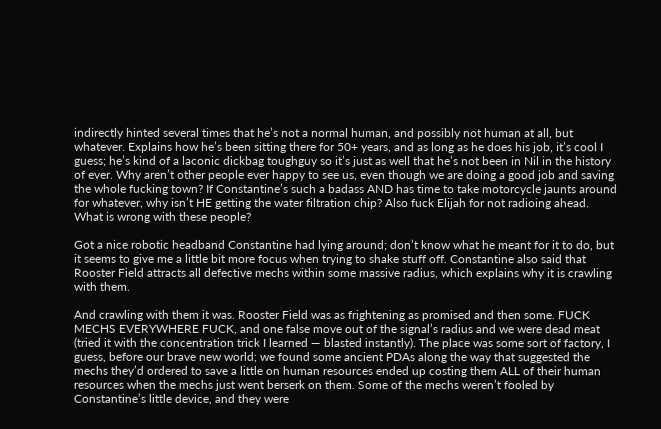indirectly hinted several times that he’s not a normal human, and possibly not human at all, but whatever. Explains how he’s been sitting there for 50+ years, and as long as he does his job, it’s cool I guess; he’s kind of a laconic dickbag toughguy so it’s just as well that he’s not been in Nil in the history of ever. Why aren’t other people ever happy to see us, even though we are doing a good job and saving the whole fucking town? If Constantine’s such a badass AND has time to take motorcycle jaunts around for whatever, why isn’t HE getting the water filtration chip? Also fuck Elijah for not radioing ahead. What is wrong with these people?

Got a nice robotic headband Constantine had lying around; don’t know what he meant for it to do, but it seems to give me a little bit more focus when trying to shake stuff off. Constantine also said that Rooster Field attracts all defective mechs within some massive radius, which explains why it is crawling with them.

And crawling with them it was. Rooster Field was as frightening as promised and then some. FUCK MECHS EVERYWHERE FUCK, and one false move out of the signal’s radius and we were dead meat (tried it with the concentration trick I learned — blasted instantly). The place was some sort of factory, I guess, before our brave new world; we found some ancient PDAs along the way that suggested the mechs they’d ordered to save a little on human resources ended up costing them ALL of their human resources when the mechs just went berserk on them. Some of the mechs weren’t fooled by Constantine’s little device, and they were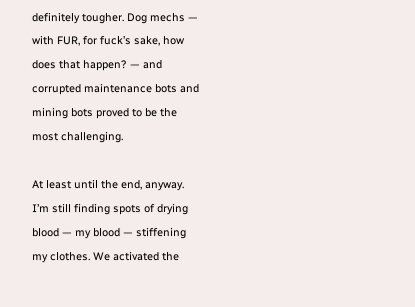definitely tougher. Dog mechs — with FUR, for fuck’s sake, how does that happen? — and corrupted maintenance bots and mining bots proved to be the most challenging.

At least until the end, anyway. I’m still finding spots of drying blood — my blood — stiffening my clothes. We activated the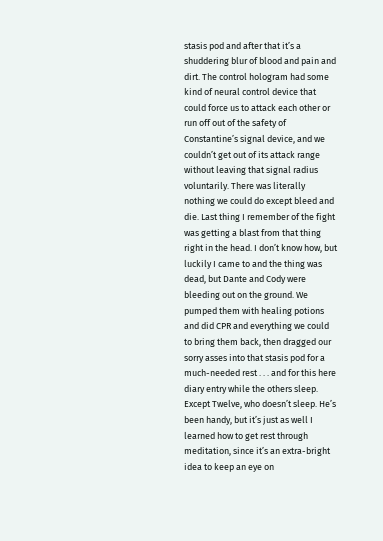stasis pod and after that it’s a shuddering blur of blood and pain and dirt. The control hologram had some kind of neural control device that could force us to attack each other or run off out of the safety of Constantine’s signal device, and we couldn’t get out of its attack range without leaving that signal radius voluntarily. There was literally nothing we could do except bleed and die. Last thing I remember of the fight was getting a blast from that thing right in the head. I don’t know how, but luckily I came to and the thing was dead, but Dante and Cody were bleeding out on the ground. We pumped them with healing potions and did CPR and everything we could to bring them back, then dragged our sorry asses into that stasis pod for a much-needed rest . . . and for this here diary entry while the others sleep. Except Twelve, who doesn’t sleep. He’s been handy, but it’s just as well I learned how to get rest through meditation, since it’s an extra-bright idea to keep an eye on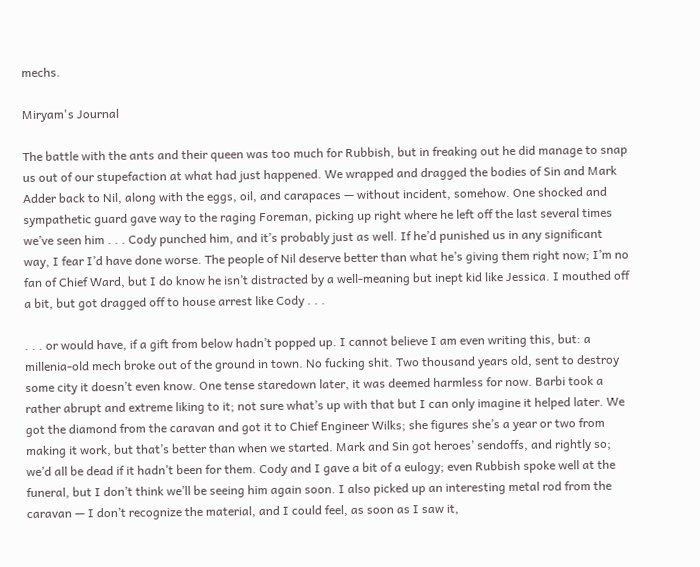mechs.

Miryam's Journal

The battle with the ants and their queen was too much for Rubbish, but in freaking out he did manage to snap us out of our stupefaction at what had just happened. We wrapped and dragged the bodies of Sin and Mark Adder back to Nil, along with the eggs, oil, and carapaces — without incident, somehow. One shocked and sympathetic guard gave way to the raging Foreman, picking up right where he left off the last several times we’ve seen him . . . Cody punched him, and it’s probably just as well. If he’d punished us in any significant way, I fear I’d have done worse. The people of Nil deserve better than what he’s giving them right now; I’m no fan of Chief Ward, but I do know he isn’t distracted by a well-meaning but inept kid like Jessica. I mouthed off a bit, but got dragged off to house arrest like Cody . . .

. . . or would have, if a gift from below hadn’t popped up. I cannot believe I am even writing this, but: a millenia-old mech broke out of the ground in town. No fucking shit. Two thousand years old, sent to destroy some city it doesn’t even know. One tense staredown later, it was deemed harmless for now. Barbi took a rather abrupt and extreme liking to it; not sure what’s up with that but I can only imagine it helped later. We got the diamond from the caravan and got it to Chief Engineer Wilks; she figures she’s a year or two from making it work, but that’s better than when we started. Mark and Sin got heroes’ sendoffs, and rightly so; we’d all be dead if it hadn’t been for them. Cody and I gave a bit of a eulogy; even Rubbish spoke well at the funeral, but I don’t think we’ll be seeing him again soon. I also picked up an interesting metal rod from the caravan — I don’t recognize the material, and I could feel, as soon as I saw it,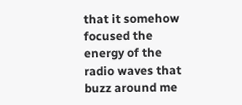that it somehow focused the energy of the radio waves that buzz around me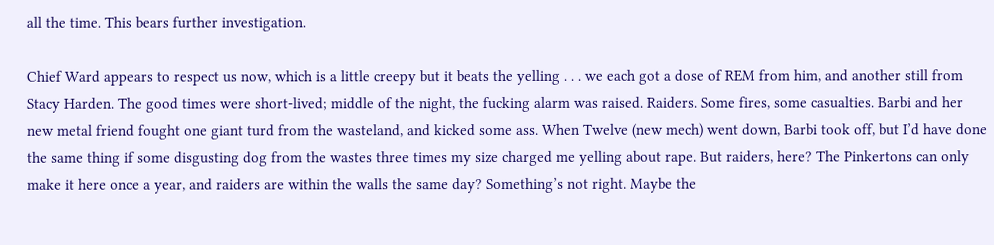all the time. This bears further investigation.

Chief Ward appears to respect us now, which is a little creepy but it beats the yelling . . . we each got a dose of REM from him, and another still from Stacy Harden. The good times were short-lived; middle of the night, the fucking alarm was raised. Raiders. Some fires, some casualties. Barbi and her new metal friend fought one giant turd from the wasteland, and kicked some ass. When Twelve (new mech) went down, Barbi took off, but I’d have done the same thing if some disgusting dog from the wastes three times my size charged me yelling about rape. But raiders, here? The Pinkertons can only make it here once a year, and raiders are within the walls the same day? Something’s not right. Maybe the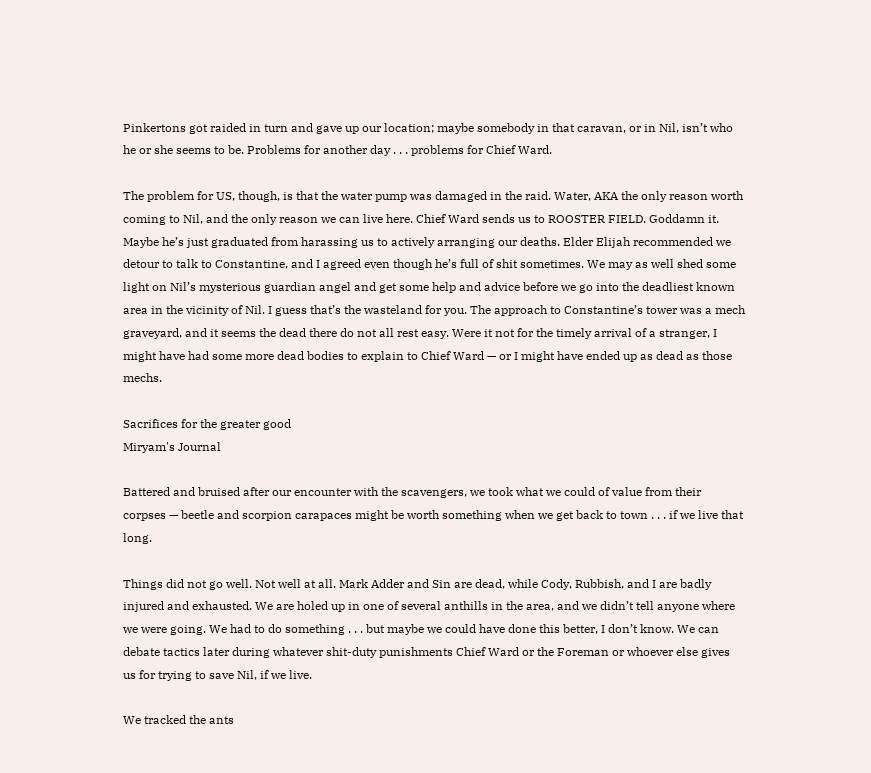Pinkertons got raided in turn and gave up our location; maybe somebody in that caravan, or in Nil, isn’t who he or she seems to be. Problems for another day . . . problems for Chief Ward.

The problem for US, though, is that the water pump was damaged in the raid. Water, AKA the only reason worth coming to Nil, and the only reason we can live here. Chief Ward sends us to ROOSTER FIELD. Goddamn it. Maybe he’s just graduated from harassing us to actively arranging our deaths. Elder Elijah recommended we detour to talk to Constantine, and I agreed even though he’s full of shit sometimes. We may as well shed some light on Nil’s mysterious guardian angel and get some help and advice before we go into the deadliest known area in the vicinity of Nil. I guess that’s the wasteland for you. The approach to Constantine’s tower was a mech graveyard, and it seems the dead there do not all rest easy. Were it not for the timely arrival of a stranger, I might have had some more dead bodies to explain to Chief Ward — or I might have ended up as dead as those mechs.

Sacrifices for the greater good
Miryam's Journal

Battered and bruised after our encounter with the scavengers, we took what we could of value from their corpses — beetle and scorpion carapaces might be worth something when we get back to town . . . if we live that long.

Things did not go well. Not well at all. Mark Adder and Sin are dead, while Cody, Rubbish, and I are badly injured and exhausted. We are holed up in one of several anthills in the area, and we didn’t tell anyone where we were going. We had to do something . . . but maybe we could have done this better, I don’t know. We can debate tactics later during whatever shit-duty punishments Chief Ward or the Foreman or whoever else gives us for trying to save Nil, if we live.

We tracked the ants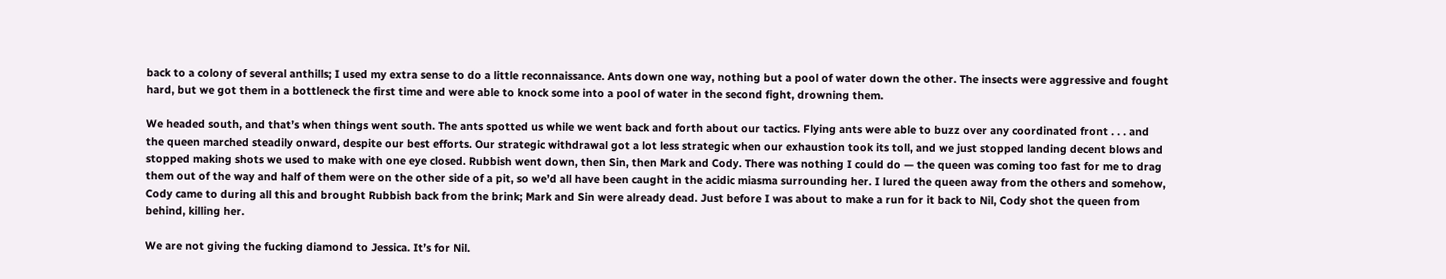back to a colony of several anthills; I used my extra sense to do a little reconnaissance. Ants down one way, nothing but a pool of water down the other. The insects were aggressive and fought hard, but we got them in a bottleneck the first time and were able to knock some into a pool of water in the second fight, drowning them.

We headed south, and that’s when things went south. The ants spotted us while we went back and forth about our tactics. Flying ants were able to buzz over any coordinated front . . . and the queen marched steadily onward, despite our best efforts. Our strategic withdrawal got a lot less strategic when our exhaustion took its toll, and we just stopped landing decent blows and stopped making shots we used to make with one eye closed. Rubbish went down, then Sin, then Mark and Cody. There was nothing I could do — the queen was coming too fast for me to drag them out of the way and half of them were on the other side of a pit, so we’d all have been caught in the acidic miasma surrounding her. I lured the queen away from the others and somehow, Cody came to during all this and brought Rubbish back from the brink; Mark and Sin were already dead. Just before I was about to make a run for it back to Nil, Cody shot the queen from behind, killing her.

We are not giving the fucking diamond to Jessica. It’s for Nil.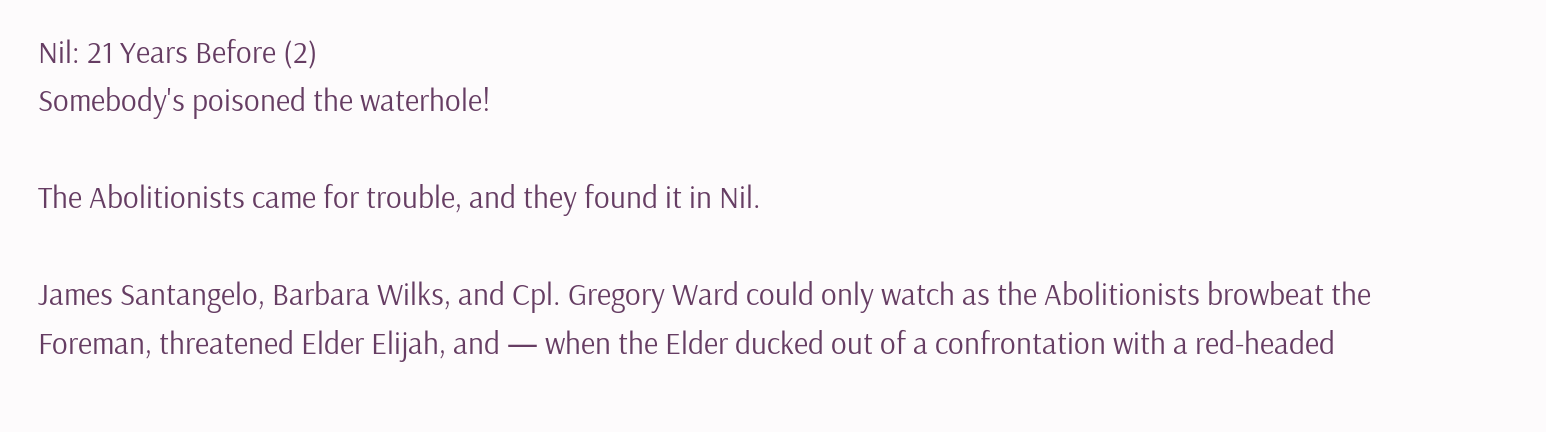Nil: 21 Years Before (2)
Somebody's poisoned the waterhole!

The Abolitionists came for trouble, and they found it in Nil.

James Santangelo, Barbara Wilks, and Cpl. Gregory Ward could only watch as the Abolitionists browbeat the Foreman, threatened Elder Elijah, and — when the Elder ducked out of a confrontation with a red-headed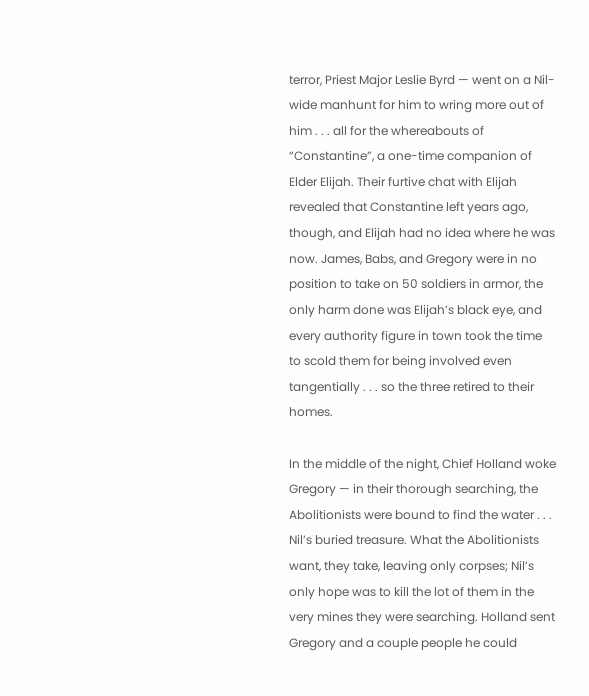terror, Priest Major Leslie Byrd — went on a Nil-wide manhunt for him to wring more out of him . . . all for the whereabouts of “Constantine”, a one-time companion of Elder Elijah. Their furtive chat with Elijah revealed that Constantine left years ago, though, and Elijah had no idea where he was now. James, Babs, and Gregory were in no position to take on 50 soldiers in armor, the only harm done was Elijah’s black eye, and every authority figure in town took the time to scold them for being involved even tangentially . . . so the three retired to their homes.

In the middle of the night, Chief Holland woke Gregory — in their thorough searching, the Abolitionists were bound to find the water . . . Nil’s buried treasure. What the Abolitionists want, they take, leaving only corpses; Nil’s only hope was to kill the lot of them in the very mines they were searching. Holland sent Gregory and a couple people he could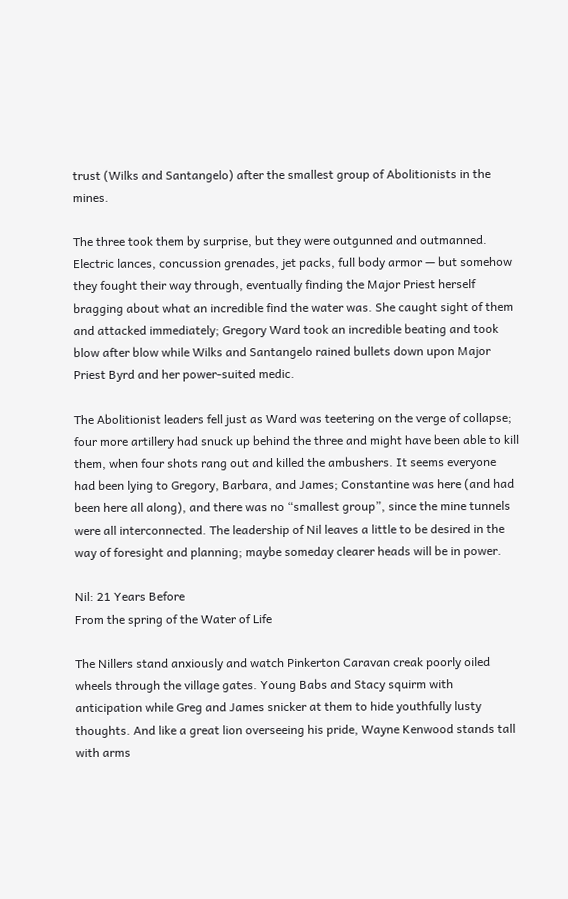trust (Wilks and Santangelo) after the smallest group of Abolitionists in the mines.

The three took them by surprise, but they were outgunned and outmanned. Electric lances, concussion grenades, jet packs, full body armor — but somehow they fought their way through, eventually finding the Major Priest herself bragging about what an incredible find the water was. She caught sight of them and attacked immediately; Gregory Ward took an incredible beating and took blow after blow while Wilks and Santangelo rained bullets down upon Major Priest Byrd and her power-suited medic.

The Abolitionist leaders fell just as Ward was teetering on the verge of collapse; four more artillery had snuck up behind the three and might have been able to kill them, when four shots rang out and killed the ambushers. It seems everyone had been lying to Gregory, Barbara, and James; Constantine was here (and had been here all along), and there was no “smallest group”, since the mine tunnels were all interconnected. The leadership of Nil leaves a little to be desired in the way of foresight and planning; maybe someday clearer heads will be in power.

Nil: 21 Years Before
From the spring of the Water of Life

The Nillers stand anxiously and watch Pinkerton Caravan creak poorly oiled wheels through the village gates. Young Babs and Stacy squirm with anticipation while Greg and James snicker at them to hide youthfully lusty thoughts. And like a great lion overseeing his pride, Wayne Kenwood stands tall with arms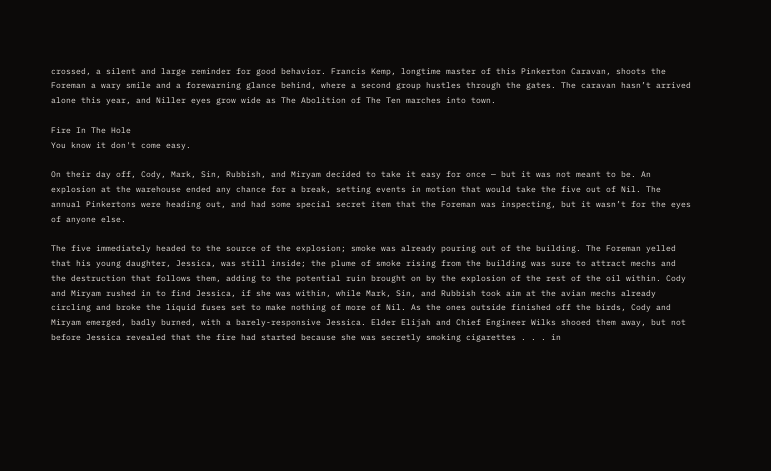crossed, a silent and large reminder for good behavior. Francis Kemp, longtime master of this Pinkerton Caravan, shoots the Foreman a wary smile and a forewarning glance behind, where a second group hustles through the gates. The caravan hasn’t arrived alone this year, and Niller eyes grow wide as The Abolition of The Ten marches into town.

Fire In The Hole
You know it don't come easy.

On their day off, Cody, Mark, Sin, Rubbish, and Miryam decided to take it easy for once — but it was not meant to be. An explosion at the warehouse ended any chance for a break, setting events in motion that would take the five out of Nil. The annual Pinkertons were heading out, and had some special secret item that the Foreman was inspecting, but it wasn’t for the eyes of anyone else.

The five immediately headed to the source of the explosion; smoke was already pouring out of the building. The Foreman yelled that his young daughter, Jessica, was still inside; the plume of smoke rising from the building was sure to attract mechs and the destruction that follows them, adding to the potential ruin brought on by the explosion of the rest of the oil within. Cody and Miryam rushed in to find Jessica, if she was within, while Mark, Sin, and Rubbish took aim at the avian mechs already circling and broke the liquid fuses set to make nothing of more of Nil. As the ones outside finished off the birds, Cody and Miryam emerged, badly burned, with a barely-responsive Jessica. Elder Elijah and Chief Engineer Wilks shooed them away, but not before Jessica revealed that the fire had started because she was secretly smoking cigarettes . . . in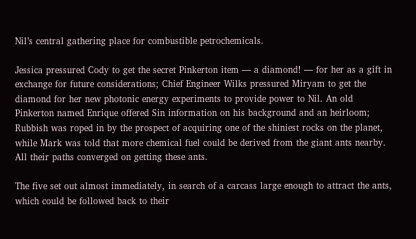Nil’s central gathering place for combustible petrochemicals.

Jessica pressured Cody to get the secret Pinkerton item — a diamond! — for her as a gift in exchange for future considerations; Chief Engineer Wilks pressured Miryam to get the diamond for her new photonic energy experiments to provide power to Nil. An old Pinkerton named Enrique offered Sin information on his background and an heirloom; Rubbish was roped in by the prospect of acquiring one of the shiniest rocks on the planet, while Mark was told that more chemical fuel could be derived from the giant ants nearby. All their paths converged on getting these ants.

The five set out almost immediately, in search of a carcass large enough to attract the ants, which could be followed back to their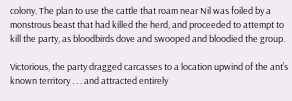colony. The plan to use the cattle that roam near Nil was foiled by a monstrous beast that had killed the herd, and proceeded to attempt to kill the party, as bloodbirds dove and swooped and bloodied the group.

Victorious, the party dragged carcasses to a location upwind of the ant’s known territory . . . and attracted entirely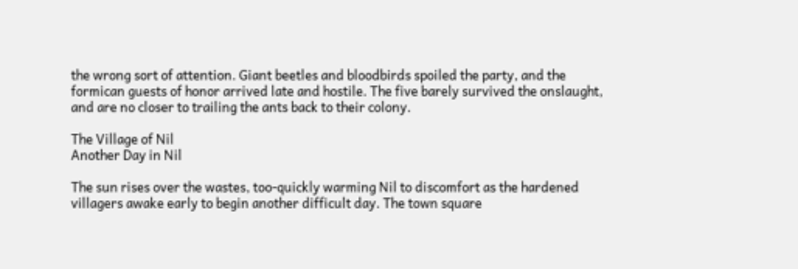the wrong sort of attention. Giant beetles and bloodbirds spoiled the party, and the formican guests of honor arrived late and hostile. The five barely survived the onslaught, and are no closer to trailing the ants back to their colony.

The Village of Nil
Another Day in Nil

The sun rises over the wastes, too-quickly warming Nil to discomfort as the hardened villagers awake early to begin another difficult day. The town square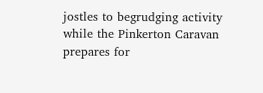jostles to begrudging activity while the Pinkerton Caravan prepares for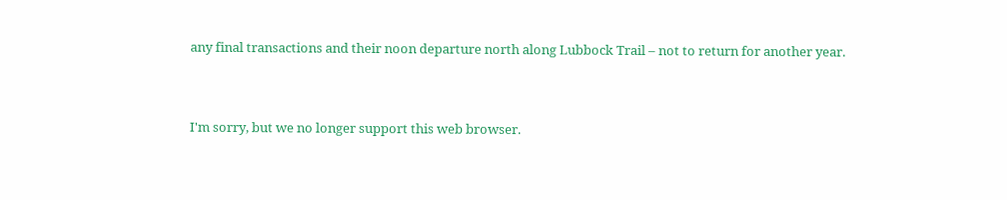any final transactions and their noon departure north along Lubbock Trail – not to return for another year.


I'm sorry, but we no longer support this web browser.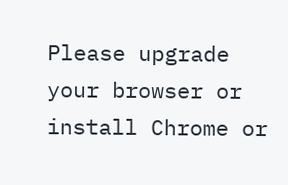Please upgrade your browser or install Chrome or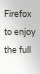Firefox to enjoy the full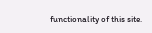functionality of this site.